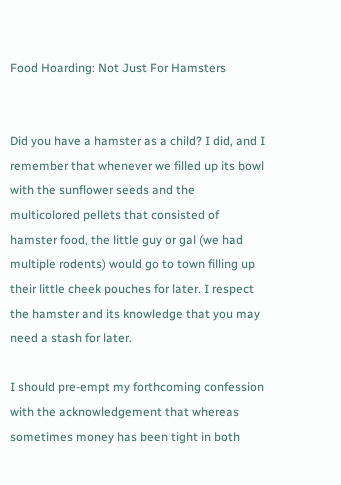Food Hoarding: Not Just For Hamsters


Did you have a hamster as a child? I did, and I remember that whenever we filled up its bowl with the sunflower seeds and the multicolored pellets that consisted of hamster food, the little guy or gal (we had multiple rodents) would go to town filling up their little cheek pouches for later. I respect the hamster and its knowledge that you may need a stash for later.

I should pre-empt my forthcoming confession with the acknowledgement that whereas sometimes money has been tight in both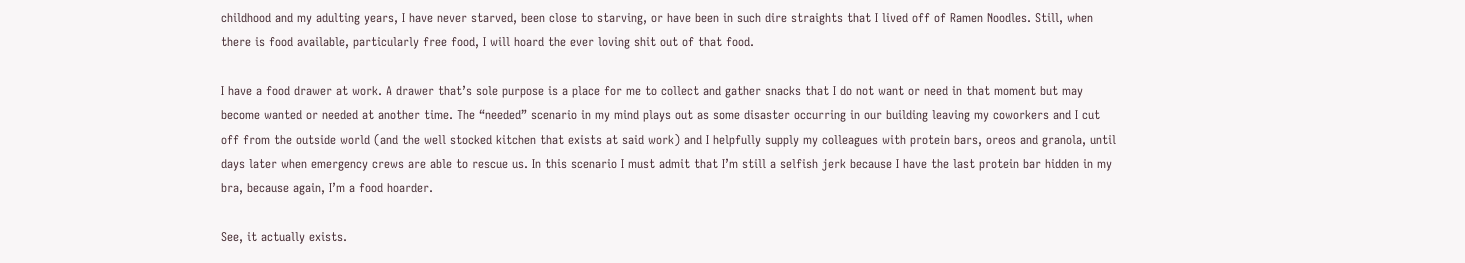childhood and my adulting years, I have never starved, been close to starving, or have been in such dire straights that I lived off of Ramen Noodles. Still, when there is food available, particularly free food, I will hoard the ever loving shit out of that food.

I have a food drawer at work. A drawer that’s sole purpose is a place for me to collect and gather snacks that I do not want or need in that moment but may become wanted or needed at another time. The “needed” scenario in my mind plays out as some disaster occurring in our building leaving my coworkers and I cut off from the outside world (and the well stocked kitchen that exists at said work) and I helpfully supply my colleagues with protein bars, oreos and granola, until days later when emergency crews are able to rescue us. In this scenario I must admit that I’m still a selfish jerk because I have the last protein bar hidden in my bra, because again, I’m a food hoarder.

See, it actually exists.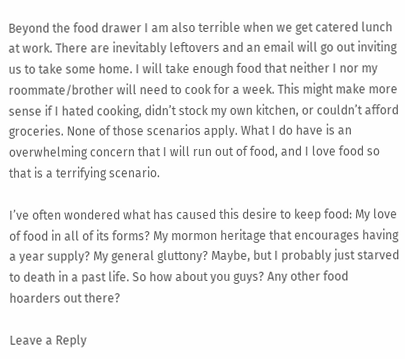Beyond the food drawer I am also terrible when we get catered lunch at work. There are inevitably leftovers and an email will go out inviting us to take some home. I will take enough food that neither I nor my roommate/brother will need to cook for a week. This might make more sense if I hated cooking, didn’t stock my own kitchen, or couldn’t afford groceries. None of those scenarios apply. What I do have is an overwhelming concern that I will run out of food, and I love food so that is a terrifying scenario.

I’ve often wondered what has caused this desire to keep food: My love of food in all of its forms? My mormon heritage that encourages having a year supply? My general gluttony? Maybe, but I probably just starved to death in a past life. So how about you guys? Any other food hoarders out there?

Leave a Reply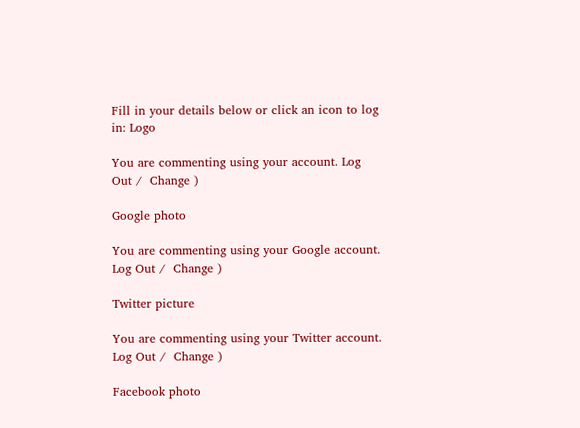Fill in your details below or click an icon to log in: Logo

You are commenting using your account. Log Out /  Change )

Google photo

You are commenting using your Google account. Log Out /  Change )

Twitter picture

You are commenting using your Twitter account. Log Out /  Change )

Facebook photo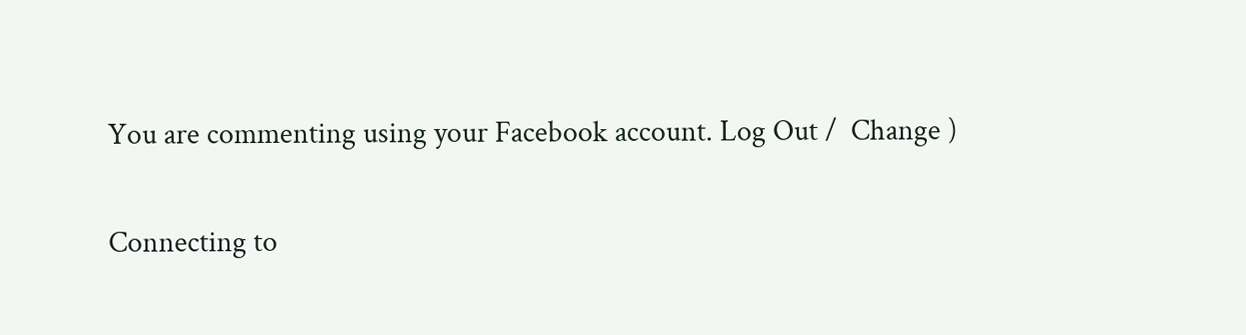You are commenting using your Facebook account. Log Out /  Change )

Connecting to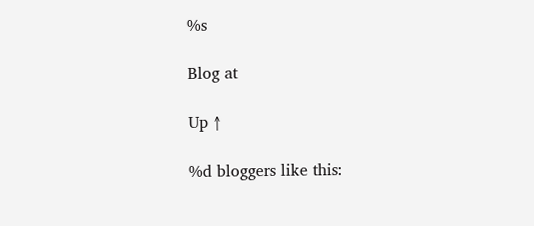%s

Blog at

Up ↑

%d bloggers like this: